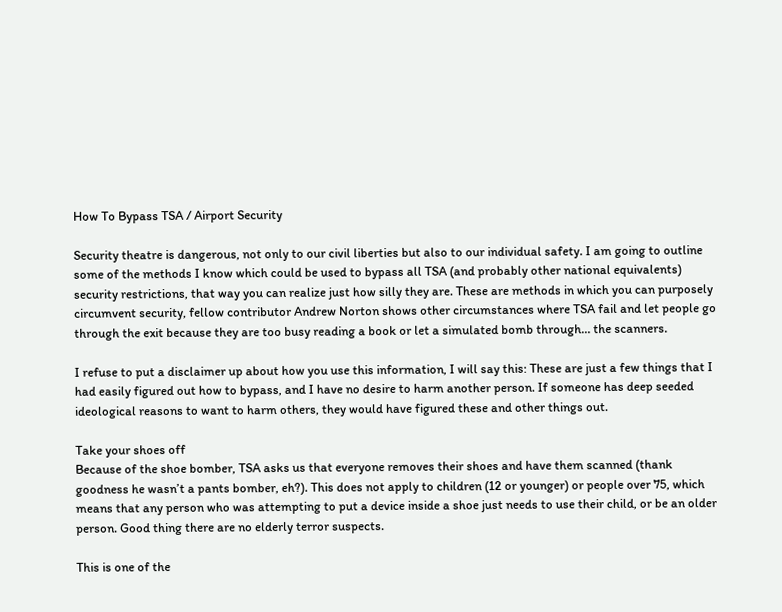How To Bypass TSA / Airport Security

Security theatre is dangerous, not only to our civil liberties but also to our individual safety. I am going to outline some of the methods I know which could be used to bypass all TSA (and probably other national equivalents) security restrictions, that way you can realize just how silly they are. These are methods in which you can purposely circumvent security, fellow contributor Andrew Norton shows other circumstances where TSA fail and let people go through the exit because they are too busy reading a book or let a simulated bomb through… the scanners.

I refuse to put a disclaimer up about how you use this information, I will say this: These are just a few things that I had easily figured out how to bypass, and I have no desire to harm another person. If someone has deep seeded ideological reasons to want to harm others, they would have figured these and other things out.

Take your shoes off
Because of the shoe bomber, TSA asks us that everyone removes their shoes and have them scanned (thank goodness he wasn’t a pants bomber, eh?). This does not apply to children (12 or younger) or people over 75, which means that any person who was attempting to put a device inside a shoe just needs to use their child, or be an older person. Good thing there are no elderly terror suspects.

This is one of the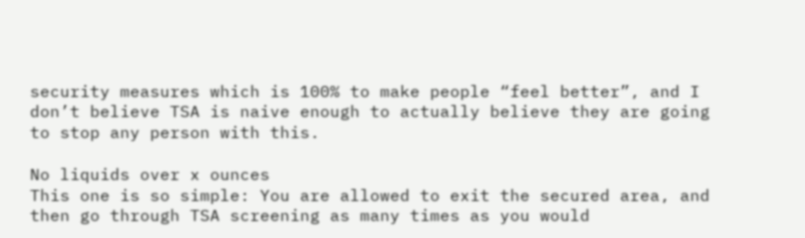security measures which is 100% to make people “feel better”, and I don’t believe TSA is naive enough to actually believe they are going to stop any person with this.

No liquids over x ounces
This one is so simple: You are allowed to exit the secured area, and then go through TSA screening as many times as you would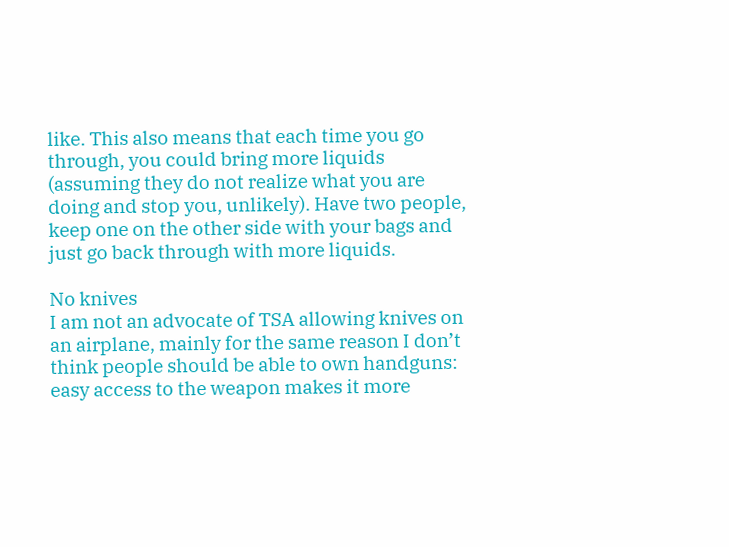like. This also means that each time you go through, you could bring more liquids (assuming they do not realize what you are doing and stop you, unlikely). Have two people, keep one on the other side with your bags and just go back through with more liquids.

No knives
I am not an advocate of TSA allowing knives on an airplane, mainly for the same reason I don’t think people should be able to own handguns: easy access to the weapon makes it more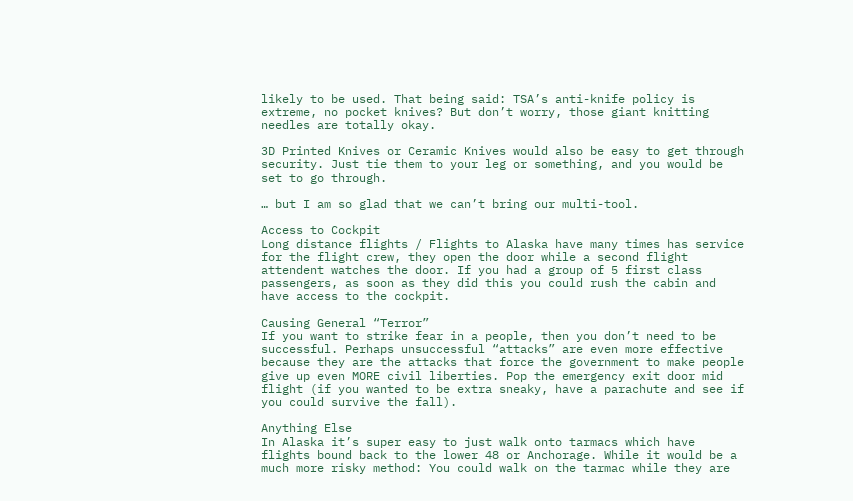likely to be used. That being said: TSA’s anti-knife policy is extreme, no pocket knives? But don’t worry, those giant knitting needles are totally okay.

3D Printed Knives or Ceramic Knives would also be easy to get through security. Just tie them to your leg or something, and you would be set to go through.

… but I am so glad that we can’t bring our multi-tool.

Access to Cockpit
Long distance flights / Flights to Alaska have many times has service for the flight crew, they open the door while a second flight attendent watches the door. If you had a group of 5 first class passengers, as soon as they did this you could rush the cabin and have access to the cockpit.

Causing General “Terror”
If you want to strike fear in a people, then you don’t need to be successful. Perhaps unsuccessful “attacks” are even more effective because they are the attacks that force the government to make people give up even MORE civil liberties. Pop the emergency exit door mid flight (if you wanted to be extra sneaky, have a parachute and see if you could survive the fall).

Anything Else
In Alaska it’s super easy to just walk onto tarmacs which have flights bound back to the lower 48 or Anchorage. While it would be a much more risky method: You could walk on the tarmac while they are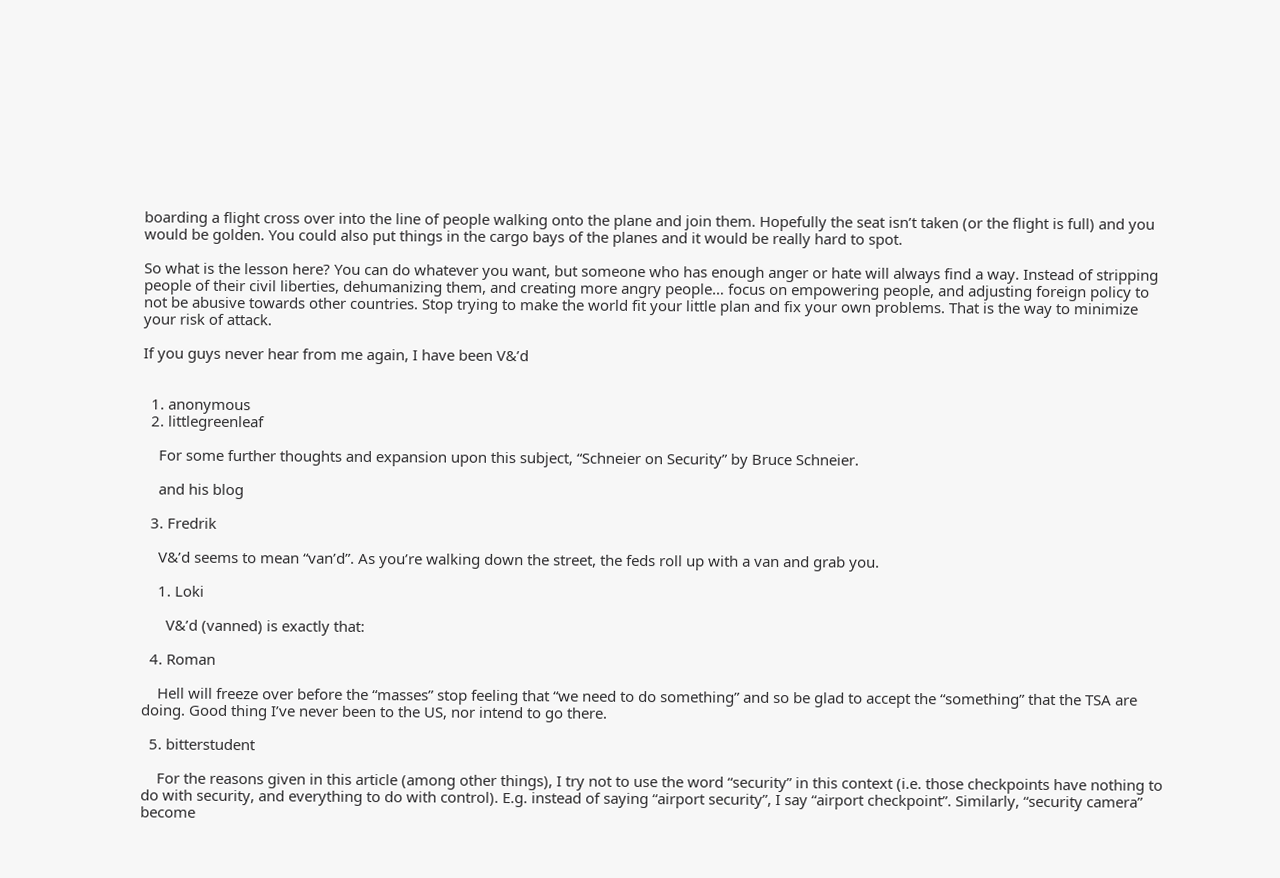boarding a flight cross over into the line of people walking onto the plane and join them. Hopefully the seat isn’t taken (or the flight is full) and you would be golden. You could also put things in the cargo bays of the planes and it would be really hard to spot.

So what is the lesson here? You can do whatever you want, but someone who has enough anger or hate will always find a way. Instead of stripping people of their civil liberties, dehumanizing them, and creating more angry people… focus on empowering people, and adjusting foreign policy to not be abusive towards other countries. Stop trying to make the world fit your little plan and fix your own problems. That is the way to minimize your risk of attack.

If you guys never hear from me again, I have been V&’d


  1. anonymous
  2. littlegreenleaf

    For some further thoughts and expansion upon this subject, “Schneier on Security” by Bruce Schneier.

    and his blog

  3. Fredrik

    V&’d seems to mean “van’d”. As you’re walking down the street, the feds roll up with a van and grab you.

    1. Loki

      V&’d (vanned) is exactly that:

  4. Roman

    Hell will freeze over before the “masses” stop feeling that “we need to do something” and so be glad to accept the “something” that the TSA are doing. Good thing I’ve never been to the US, nor intend to go there.

  5. bitterstudent

    For the reasons given in this article (among other things), I try not to use the word “security” in this context (i.e. those checkpoints have nothing to do with security, and everything to do with control). E.g. instead of saying “airport security”, I say “airport checkpoint”. Similarly, “security camera” become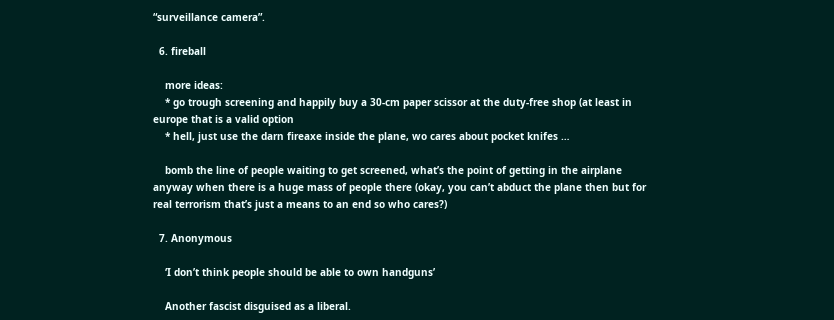“surveillance camera”.

  6. fireball

    more ideas:
    * go trough screening and happily buy a 30-cm paper scissor at the duty-free shop (at least in europe that is a valid option
    * hell, just use the darn fireaxe inside the plane, wo cares about pocket knifes …

    bomb the line of people waiting to get screened, what’s the point of getting in the airplane anyway when there is a huge mass of people there (okay, you can’t abduct the plane then but for real terrorism that’s just a means to an end so who cares?)

  7. Anonymous

    ‘I don’t think people should be able to own handguns’

    Another fascist disguised as a liberal.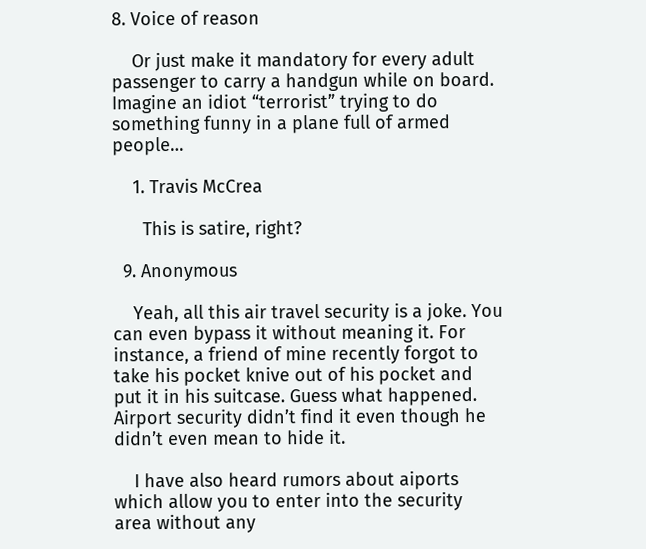8. Voice of reason

    Or just make it mandatory for every adult passenger to carry a handgun while on board. Imagine an idiot “terrorist” trying to do something funny in a plane full of armed people…

    1. Travis McCrea

      This is satire, right?

  9. Anonymous

    Yeah, all this air travel security is a joke. You can even bypass it without meaning it. For instance, a friend of mine recently forgot to take his pocket knive out of his pocket and put it in his suitcase. Guess what happened. Airport security didn’t find it even though he didn’t even mean to hide it.

    I have also heard rumors about aiports which allow you to enter into the security area without any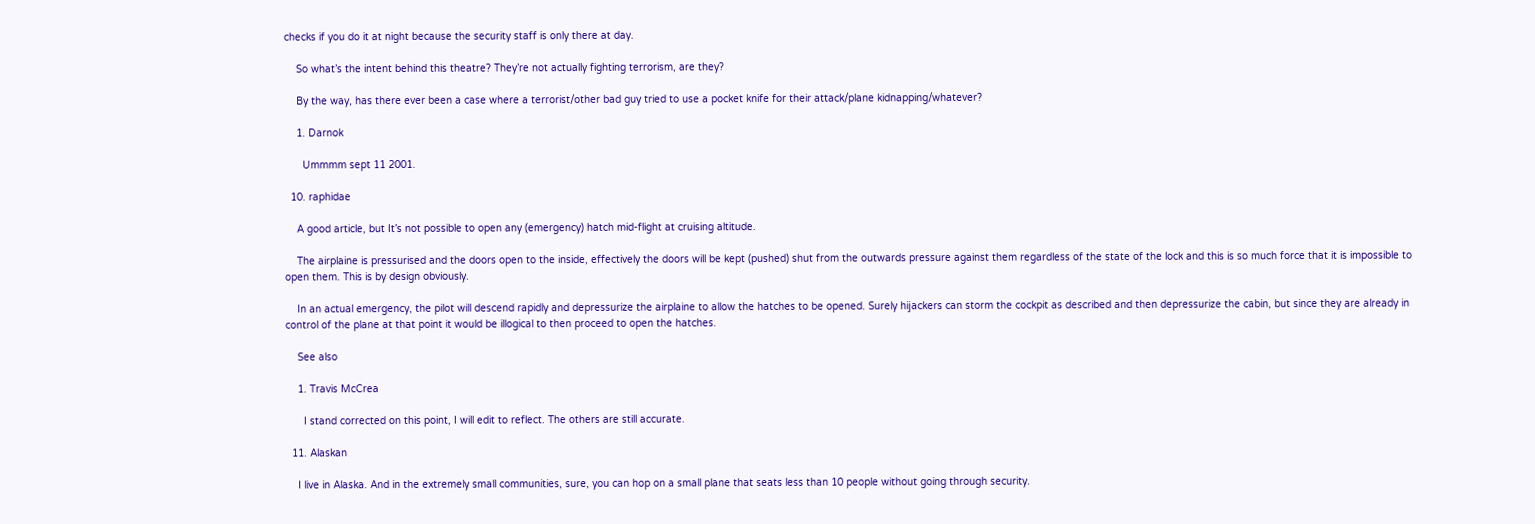checks if you do it at night because the security staff is only there at day.

    So what’s the intent behind this theatre? They’re not actually fighting terrorism, are they?

    By the way, has there ever been a case where a terrorist/other bad guy tried to use a pocket knife for their attack/plane kidnapping/whatever?

    1. Darnok

      Ummmm sept 11 2001.

  10. raphidae

    A good article, but It’s not possible to open any (emergency) hatch mid-flight at cruising altitude.

    The airplaine is pressurised and the doors open to the inside, effectively the doors will be kept (pushed) shut from the outwards pressure against them regardless of the state of the lock and this is so much force that it is impossible to open them. This is by design obviously.

    In an actual emergency, the pilot will descend rapidly and depressurize the airplaine to allow the hatches to be opened. Surely hijackers can storm the cockpit as described and then depressurize the cabin, but since they are already in control of the plane at that point it would be illogical to then proceed to open the hatches.

    See also

    1. Travis McCrea

      I stand corrected on this point, I will edit to reflect. The others are still accurate.

  11. Alaskan

    I live in Alaska. And in the extremely small communities, sure, you can hop on a small plane that seats less than 10 people without going through security.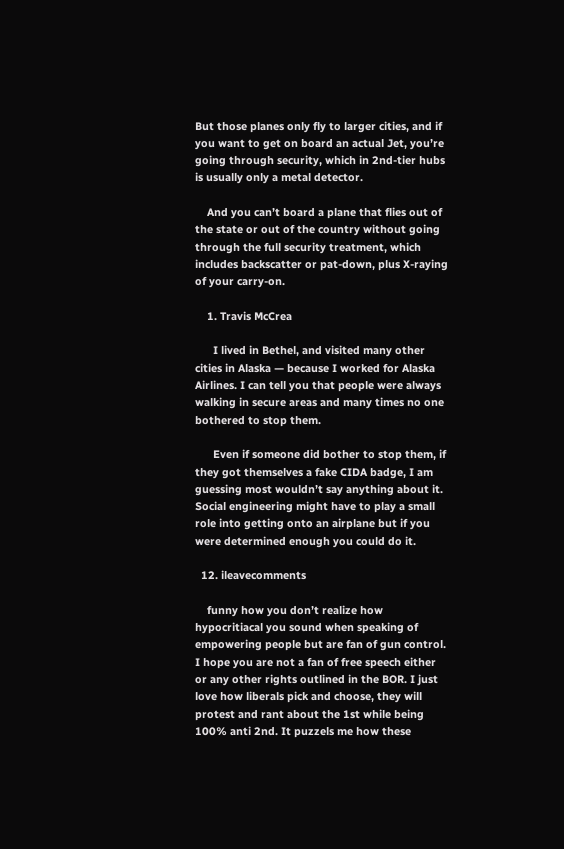But those planes only fly to larger cities, and if you want to get on board an actual Jet, you’re going through security, which in 2nd-tier hubs is usually only a metal detector.

    And you can’t board a plane that flies out of the state or out of the country without going through the full security treatment, which includes backscatter or pat-down, plus X-raying of your carry-on.

    1. Travis McCrea

      I lived in Bethel, and visited many other cities in Alaska — because I worked for Alaska Airlines. I can tell you that people were always walking in secure areas and many times no one bothered to stop them.

      Even if someone did bother to stop them, if they got themselves a fake CIDA badge, I am guessing most wouldn’t say anything about it. Social engineering might have to play a small role into getting onto an airplane but if you were determined enough you could do it.

  12. ileavecomments

    funny how you don’t realize how hypocritiacal you sound when speaking of empowering people but are fan of gun control. I hope you are not a fan of free speech either or any other rights outlined in the BOR. I just love how liberals pick and choose, they will protest and rant about the 1st while being 100% anti 2nd. It puzzels me how these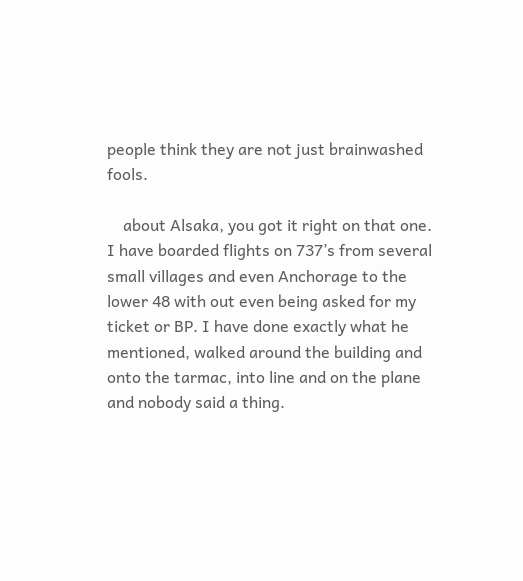people think they are not just brainwashed fools.

    about Alsaka, you got it right on that one. I have boarded flights on 737’s from several small villages and even Anchorage to the lower 48 with out even being asked for my ticket or BP. I have done exactly what he mentioned, walked around the building and onto the tarmac, into line and on the plane and nobody said a thing.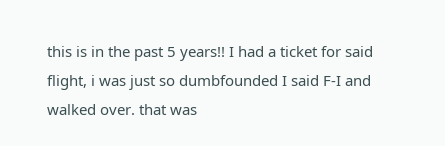this is in the past 5 years!! I had a ticket for said flight, i was just so dumbfounded I said F-I and walked over. that was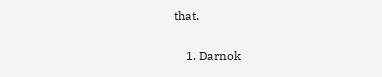that.

    1. Darnok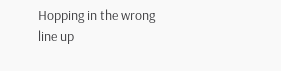Hopping in the wrong line up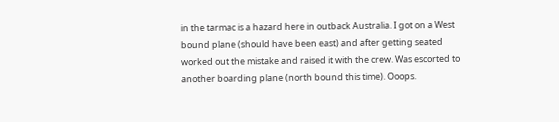in the tarmac is a hazard here in outback Australia. I got on a West bound plane (should have been east) and after getting seated worked out the mistake and raised it with the crew. Was escorted to another boarding plane (north bound this time). Ooops.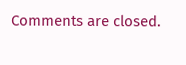Comments are closed.